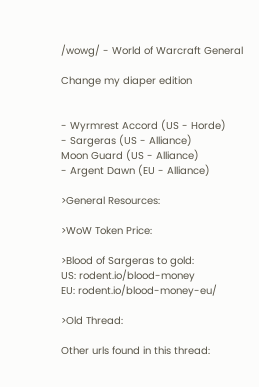/wowg/ - World of Warcraft General

Change my diaper edition


- Wyrmrest Accord (US - Horde)
- Sargeras (US - Alliance)
Moon Guard (US - Alliance)
- Argent Dawn (EU - Alliance)

>General Resources:

>WoW Token Price:

>Blood of Sargeras to gold:
US: rodent.io/blood-money
EU: rodent.io/blood-money-eu/

>Old Thread:

Other urls found in this thread: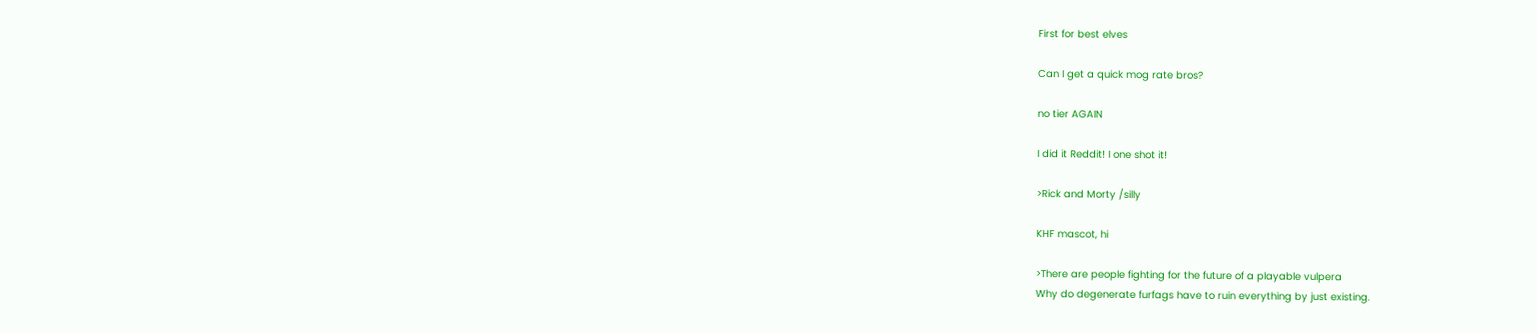First for best elves

Can I get a quick mog rate bros?

no tier AGAIN

I did it Reddit! I one shot it!

>Rick and Morty /silly

KHF mascot, hi

>There are people fighting for the future of a playable vulpera
Why do degenerate furfags have to ruin everything by just existing.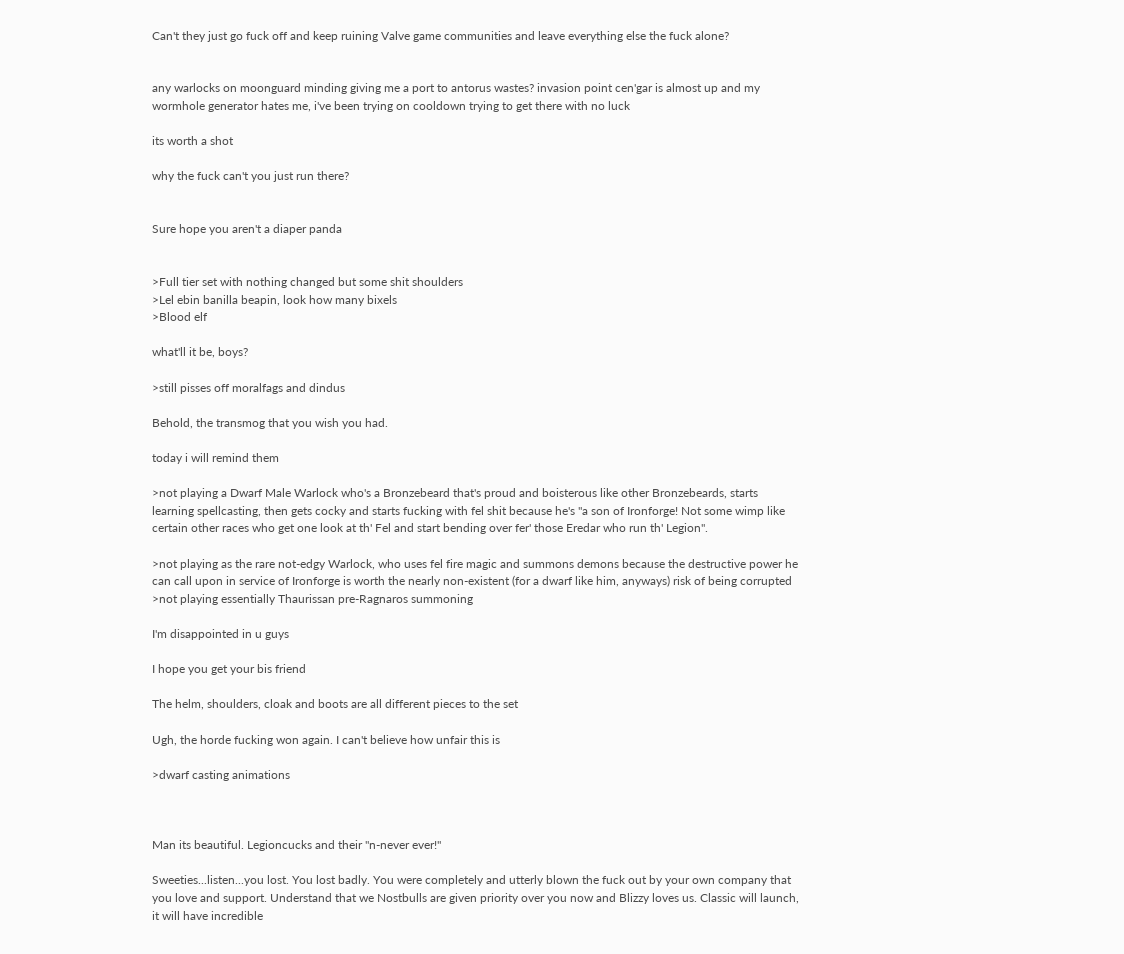Can't they just go fuck off and keep ruining Valve game communities and leave everything else the fuck alone?


any warlocks on moonguard minding giving me a port to antorus wastes? invasion point cen'gar is almost up and my wormhole generator hates me, i've been trying on cooldown trying to get there with no luck

its worth a shot

why the fuck can't you just run there?


Sure hope you aren't a diaper panda


>Full tier set with nothing changed but some shit shoulders
>Lel ebin banilla beapin, look how many bixels
>Blood elf

what'll it be, boys?

>still pisses off moralfags and dindus

Behold, the transmog that you wish you had.

today i will remind them

>not playing a Dwarf Male Warlock who's a Bronzebeard that's proud and boisterous like other Bronzebeards, starts learning spellcasting, then gets cocky and starts fucking with fel shit because he's "a son of Ironforge! Not some wimp like certain other races who get one look at th' Fel and start bending over fer' those Eredar who run th' Legion".

>not playing as the rare not-edgy Warlock, who uses fel fire magic and summons demons because the destructive power he can call upon in service of Ironforge is worth the nearly non-existent (for a dwarf like him, anyways) risk of being corrupted
>not playing essentially Thaurissan pre-Ragnaros summoning

I'm disappointed in u guys

I hope you get your bis friend

The helm, shoulders, cloak and boots are all different pieces to the set

Ugh, the horde fucking won again. I can't believe how unfair this is

>dwarf casting animations



Man its beautiful. Legioncucks and their "n-never ever!"

Sweeties...listen...you lost. You lost badly. You were completely and utterly blown the fuck out by your own company that you love and support. Understand that we Nostbulls are given priority over you now and Blizzy loves us. Classic will launch, it will have incredible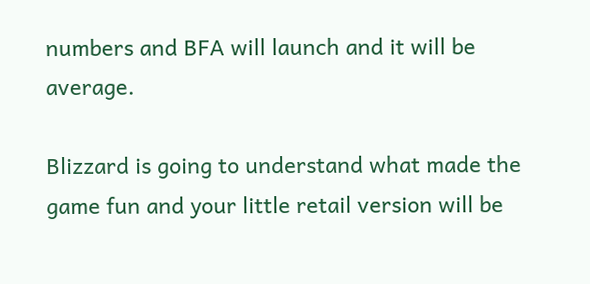numbers and BFA will launch and it will be average.

Blizzard is going to understand what made the game fun and your little retail version will be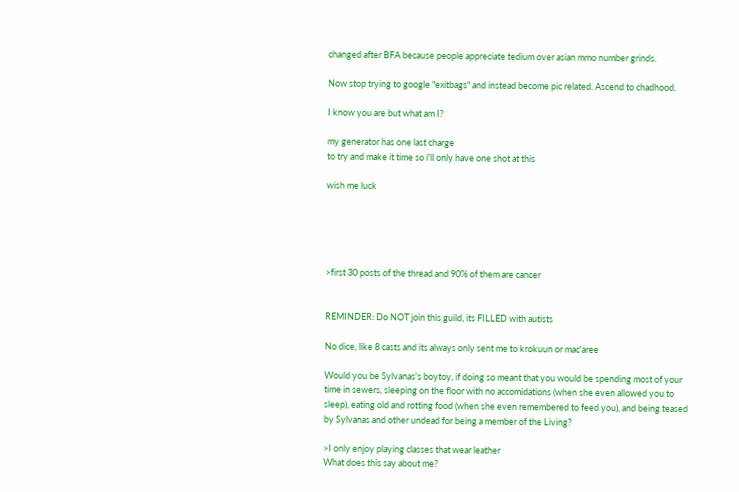changed after BFA because people appreciate tedium over asian mmo number grinds.

Now stop trying to google "exitbags" and instead become pic related. Ascend to chadhood.

I know you are but what am I?

my generator has one last charge
to try and make it time so i'll only have one shot at this

wish me luck





>first 30 posts of the thread and 90% of them are cancer


REMINDER: Do NOT join this guild, its FILLED with autists

No dice, like 8 casts and its always only sent me to krokuun or mac'aree

Would you be Sylvanas's boytoy, if doing so meant that you would be spending most of your time in sewers, sleeping on the floor with no accomidations (when she even allowed you to sleep), eating old and rotting food (when she even remembered to feed you), and being teased by Sylvanas and other undead for being a member of the Living?

>I only enjoy playing classes that wear leather
What does this say about me?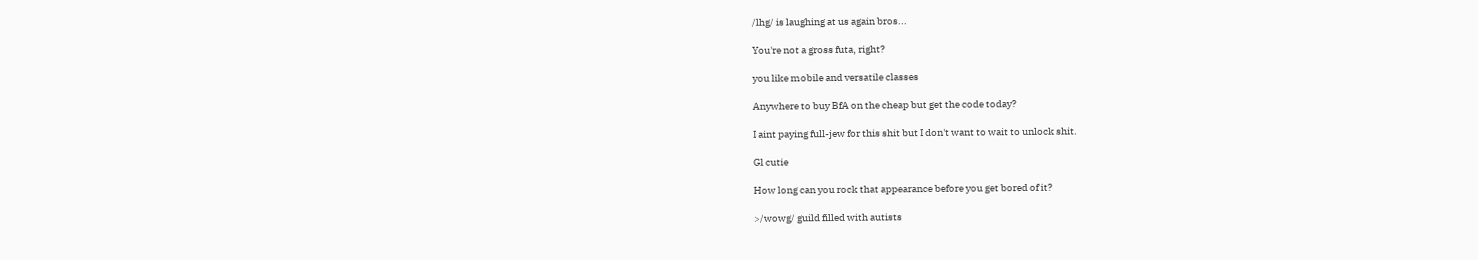/lhg/ is laughing at us again bros...

You're not a gross futa, right?

you like mobile and versatile classes

Anywhere to buy BfA on the cheap but get the code today?

I aint paying full-jew for this shit but I don't want to wait to unlock shit.

Gl cutie

How long can you rock that appearance before you get bored of it?

>/wowg/ guild filled with autists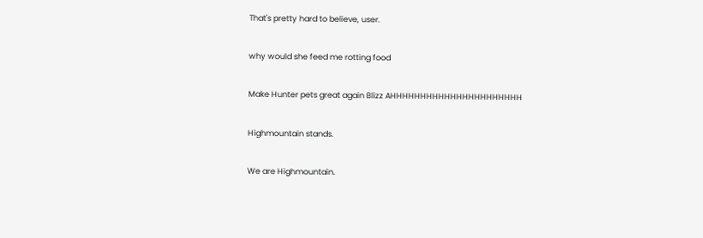That's pretty hard to believe, user.

why would she feed me rotting food

Make Hunter pets great again Blizz AHHHHHHHHHHHHHHHHHHHHHH

Highmountain stands.

We are Highmountain.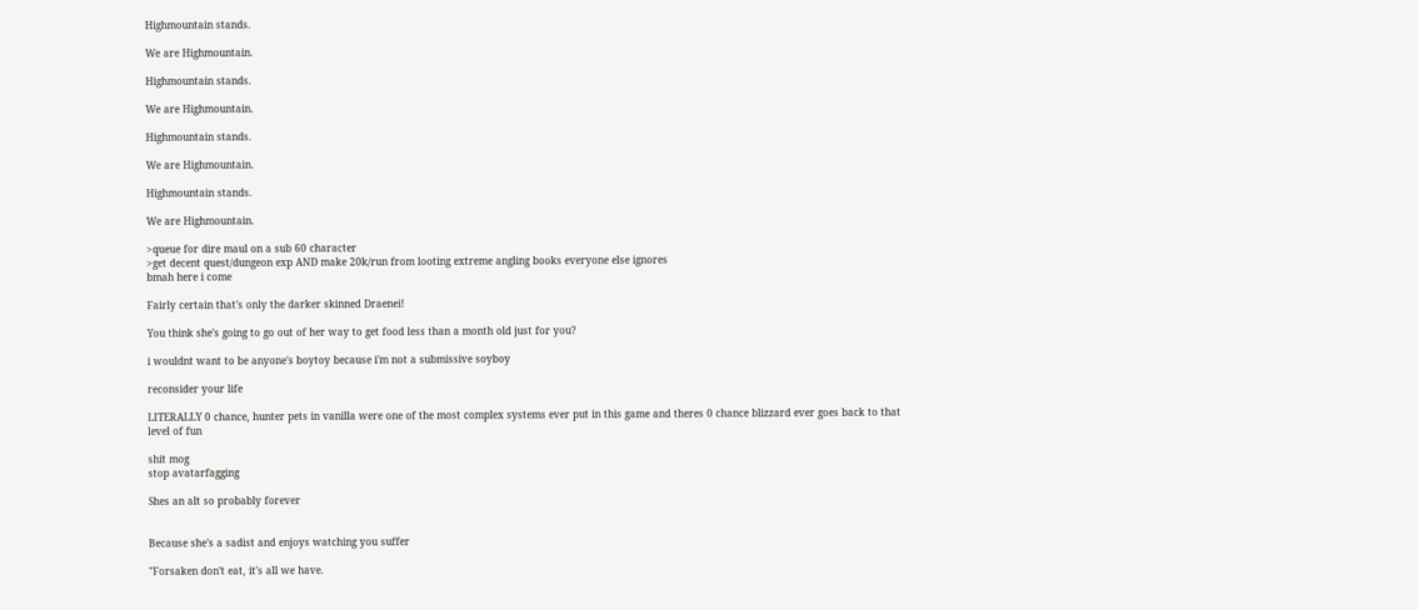Highmountain stands.

We are Highmountain.

Highmountain stands.

We are Highmountain.

Highmountain stands.

We are Highmountain.

Highmountain stands.

We are Highmountain.

>queue for dire maul on a sub 60 character
>get decent quest/dungeon exp AND make 20k/run from looting extreme angling books everyone else ignores
bmah here i come

Fairly certain that's only the darker skinned Draenei!

You think she's going to go out of her way to get food less than a month old just for you?

i wouldnt want to be anyone's boytoy because i'm not a submissive soyboy

reconsider your life

LITERALLY 0 chance, hunter pets in vanilla were one of the most complex systems ever put in this game and theres 0 chance blizzard ever goes back to that level of fun

shit mog
stop avatarfagging

Shes an alt so probably forever


Because she's a sadist and enjoys watching you suffer

"Forsaken don't eat, it's all we have.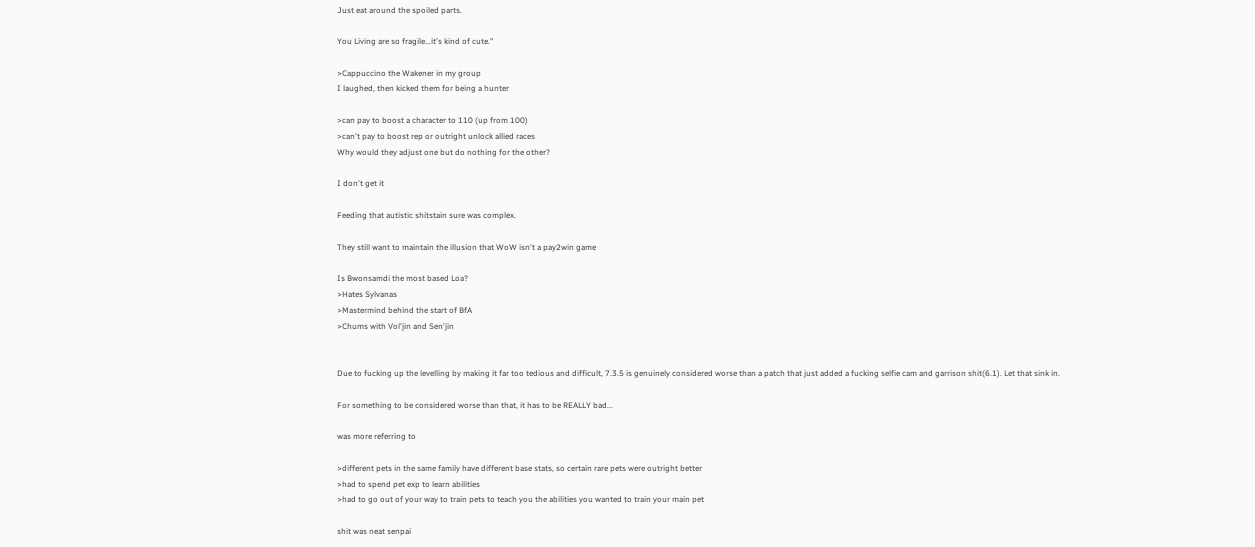Just eat around the spoiled parts.

You Living are so fragile...it's kind of cute."

>Cappuccino the Wakener in my group
I laughed, then kicked them for being a hunter

>can pay to boost a character to 110 (up from 100)
>can't pay to boost rep or outright unlock allied races
Why would they adjust one but do nothing for the other?

I don't get it

Feeding that autistic shitstain sure was complex.

They still want to maintain the illusion that WoW isn't a pay2win game

Is Bwonsamdi the most based Loa?
>Hates Sylvanas
>Mastermind behind the start of BfA
>Chums with Vol'jin and Sen'jin


Due to fucking up the levelling by making it far too tedious and difficult, 7.3.5 is genuinely considered worse than a patch that just added a fucking selfie cam and garrison shit(6.1). Let that sink in.

For something to be considered worse than that, it has to be REALLY bad...

was more referring to

>different pets in the same family have different base stats, so certain rare pets were outright better
>had to spend pet exp to learn abilities
>had to go out of your way to train pets to teach you the abilities you wanted to train your main pet

shit was neat senpai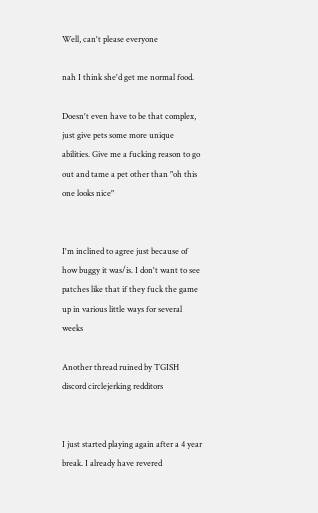Well, can't please everyone

nah I think she'd get me normal food.

Doesn't even have to be that complex, just give pets some more unique abilities. Give me a fucking reason to go out and tame a pet other than "oh this one looks nice"


I'm inclined to agree just because of how buggy it was/is. I don't want to see patches like that if they fuck the game up in various little ways for several weeks

Another thread ruined by TGISH discord circlejerking redditors


I just started playing again after a 4 year break. I already have revered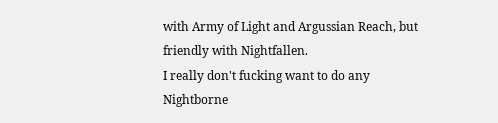with Army of Light and Argussian Reach, but friendly with Nightfallen.
I really don't fucking want to do any Nightborne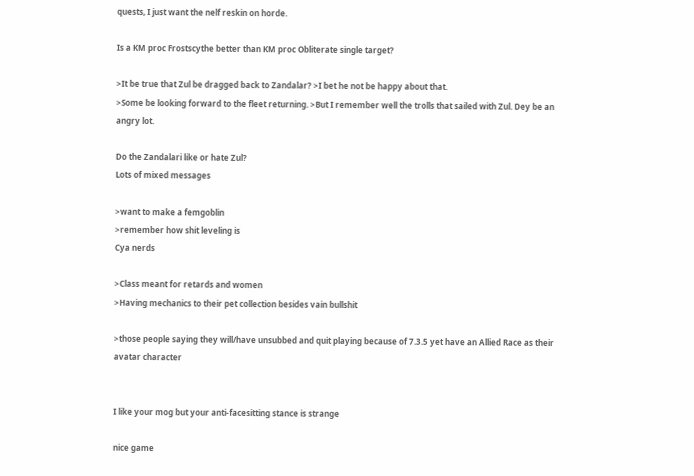quests, I just want the nelf reskin on horde.

Is a KM proc Frostscythe better than KM proc Obliterate single target?

>It be true that Zul be dragged back to Zandalar? >I bet he not be happy about that.
>Some be looking forward to the fleet returning. >But I remember well the trolls that sailed with Zul. Dey be an angry lot.

Do the Zandalari like or hate Zul?
Lots of mixed messages

>want to make a femgoblin
>remember how shit leveling is
Cya nerds

>Class meant for retards and women
>Having mechanics to their pet collection besides vain bullshit

>those people saying they will/have unsubbed and quit playing because of 7.3.5 yet have an Allied Race as their avatar character


I like your mog but your anti-facesitting stance is strange

nice game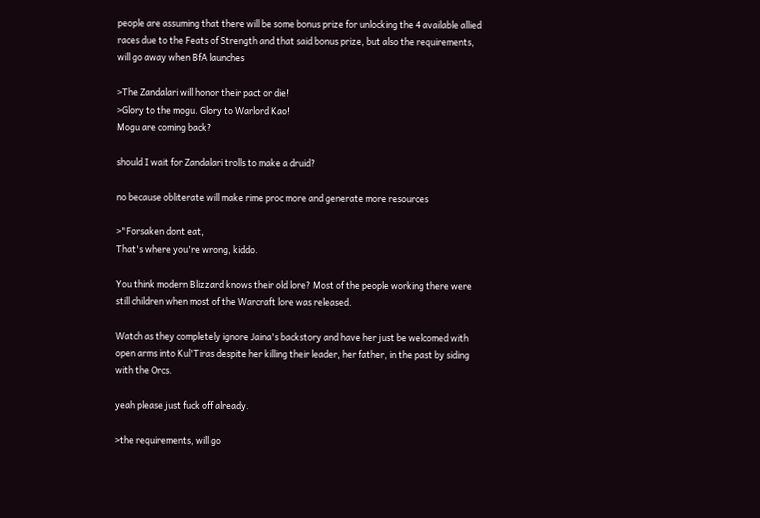people are assuming that there will be some bonus prize for unlocking the 4 available allied races due to the Feats of Strength and that said bonus prize, but also the requirements, will go away when BfA launches

>The Zandalari will honor their pact or die!
>Glory to the mogu. Glory to Warlord Kao!
Mogu are coming back?

should I wait for Zandalari trolls to make a druid?

no because obliterate will make rime proc more and generate more resources

>"Forsaken dont eat,
That's where you're wrong, kiddo.

You think modern Blizzard knows their old lore? Most of the people working there were still children when most of the Warcraft lore was released.

Watch as they completely ignore Jaina's backstory and have her just be welcomed with open arms into Kul'Tiras despite her killing their leader, her father, in the past by siding with the Orcs.

yeah please just fuck off already.

>the requirements, will go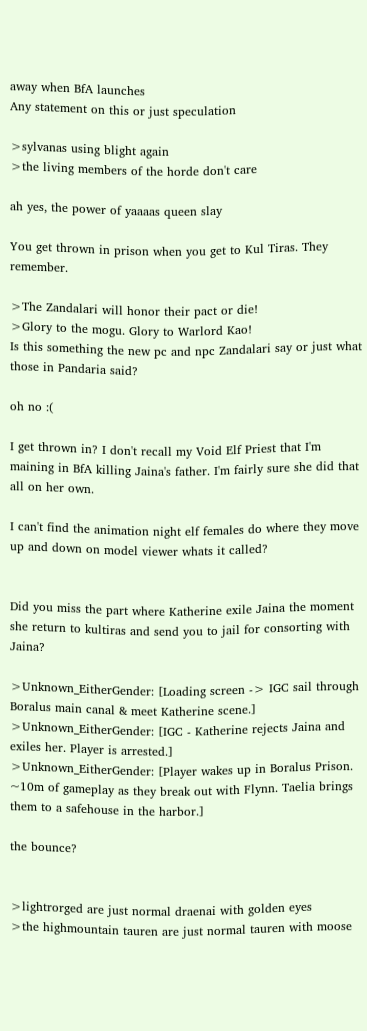away when BfA launches
Any statement on this or just speculation

>sylvanas using blight again
>the living members of the horde don't care

ah yes, the power of yaaaas queen slay

You get thrown in prison when you get to Kul Tiras. They remember.

>The Zandalari will honor their pact or die!
>Glory to the mogu. Glory to Warlord Kao!
Is this something the new pc and npc Zandalari say or just what those in Pandaria said?

oh no :(

I get thrown in? I don't recall my Void Elf Priest that I'm maining in BfA killing Jaina's father. I'm fairly sure she did that all on her own.

I can't find the animation night elf females do where they move up and down on model viewer whats it called?


Did you miss the part where Katherine exile Jaina the moment she return to kultiras and send you to jail for consorting with Jaina?

>Unknown_EitherGender: [Loading screen -> IGC sail through Boralus main canal & meet Katherine scene.]
>Unknown_EitherGender: [IGC - Katherine rejects Jaina and exiles her. Player is arrested.]
>Unknown_EitherGender: [Player wakes up in Boralus Prison. ~10m of gameplay as they break out with Flynn. Taelia brings them to a safehouse in the harbor.]

the bounce?


>lightrorged are just normal draenai with golden eyes
>the highmountain tauren are just normal tauren with moose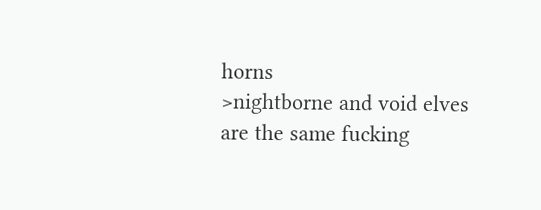horns
>nightborne and void elves are the same fucking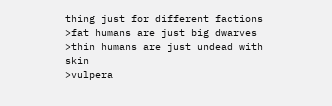thing just for different factions
>fat humans are just big dwarves
>thin humans are just undead with skin
>vulpera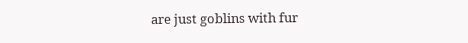are just goblins with fur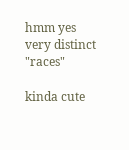hmm yes very distinct "races"

kinda cute